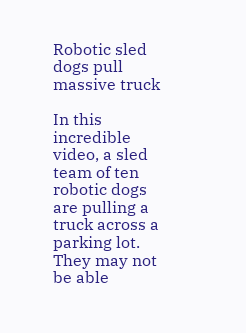Robotic sled dogs pull massive truck

In this incredible video, a sled team of ten robotic dogs are pulling a truck across a parking lot. They may not be able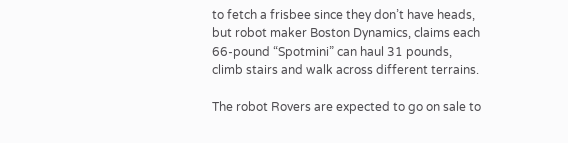to fetch a frisbee since they don’t have heads, but robot maker Boston Dynamics, claims each 66-pound “Spotmini” can haul 31 pounds, climb stairs and walk across different terrains.

The robot Rovers are expected to go on sale to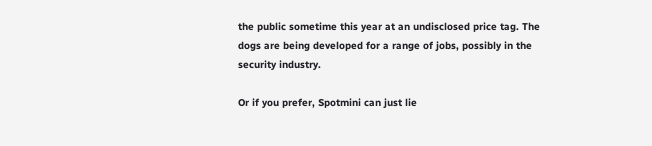the public sometime this year at an undisclosed price tag. The dogs are being developed for a range of jobs, possibly in the security industry.

Or if you prefer, Spotmini can just lie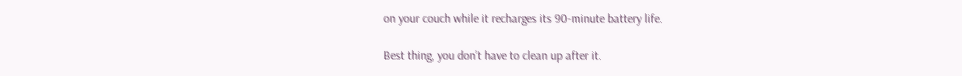on your couch while it recharges its 90-minute battery life.

Best thing, you don’t have to clean up after it.